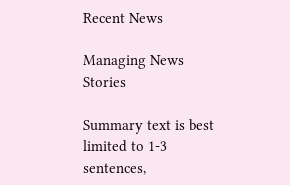Recent News

Managing News Stories

Summary text is best limited to 1-3 sentences,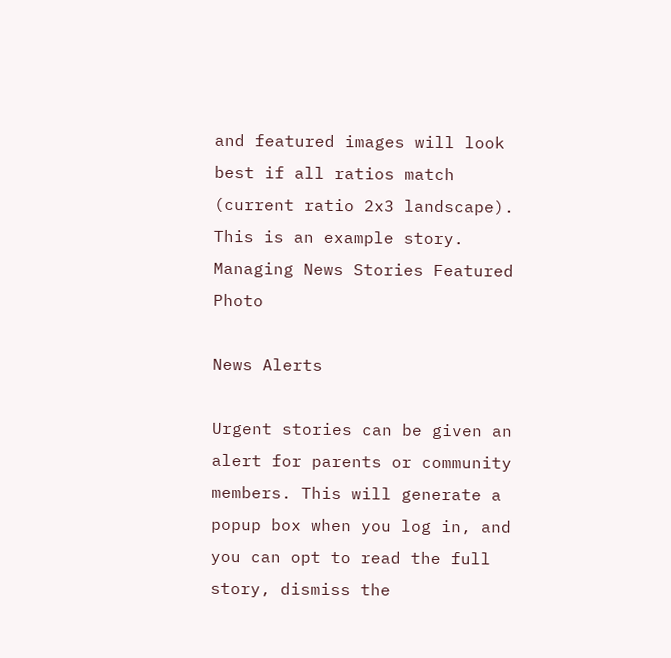and featured images will look best if all ratios match (current ratio 2x3 landscape). This is an example story.
Managing News Stories Featured Photo

News Alerts

Urgent stories can be given an alert for parents or community members. This will generate a popup box when you log in, and you can opt to read the full story, dismiss the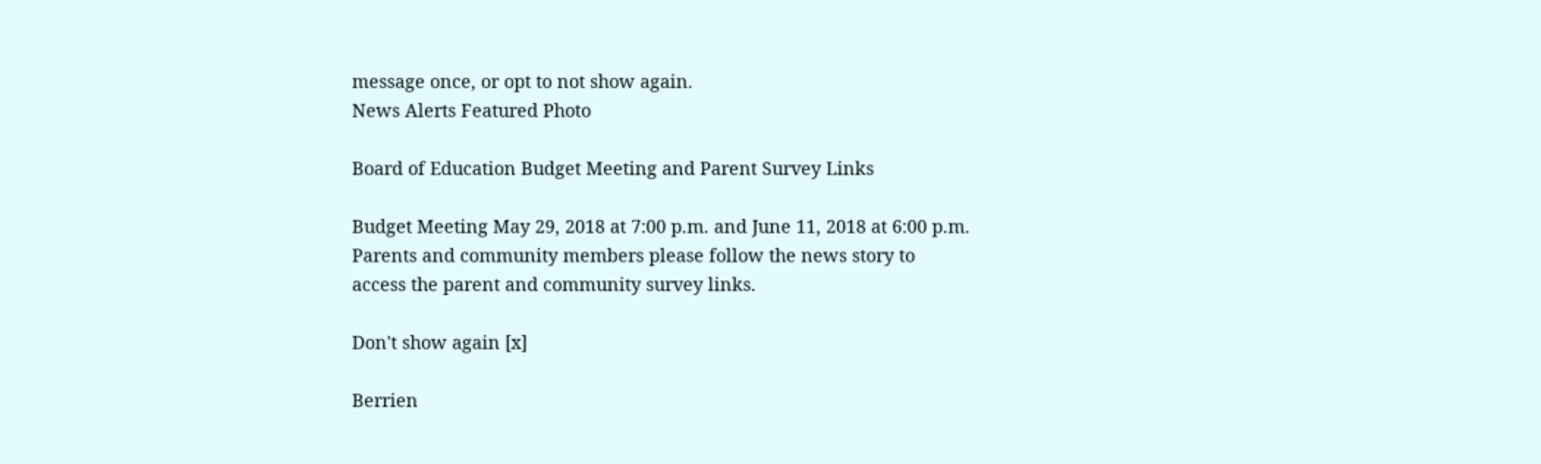message once, or opt to not show again.
News Alerts Featured Photo

Board of Education Budget Meeting and Parent Survey Links

Budget Meeting May 29, 2018 at 7:00 p.m. and June 11, 2018 at 6:00 p.m.
Parents and community members please follow the news story to
access the parent and community survey links.

Don't show again [x]

Berrien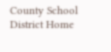County School District Home